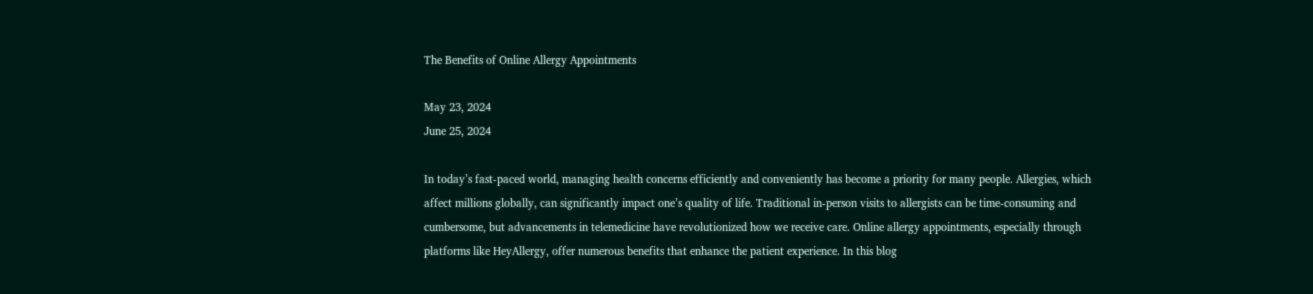The Benefits of Online Allergy Appointments

May 23, 2024
June 25, 2024

In today’s fast-paced world, managing health concerns efficiently and conveniently has become a priority for many people. Allergies, which affect millions globally, can significantly impact one’s quality of life. Traditional in-person visits to allergists can be time-consuming and cumbersome, but advancements in telemedicine have revolutionized how we receive care. Online allergy appointments, especially through platforms like HeyAllergy, offer numerous benefits that enhance the patient experience. In this blog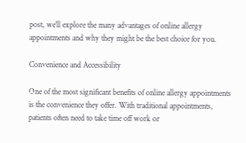post, we’ll explore the many advantages of online allergy appointments and why they might be the best choice for you.

Convenience and Accessibility

One of the most significant benefits of online allergy appointments is the convenience they offer. With traditional appointments, patients often need to take time off work or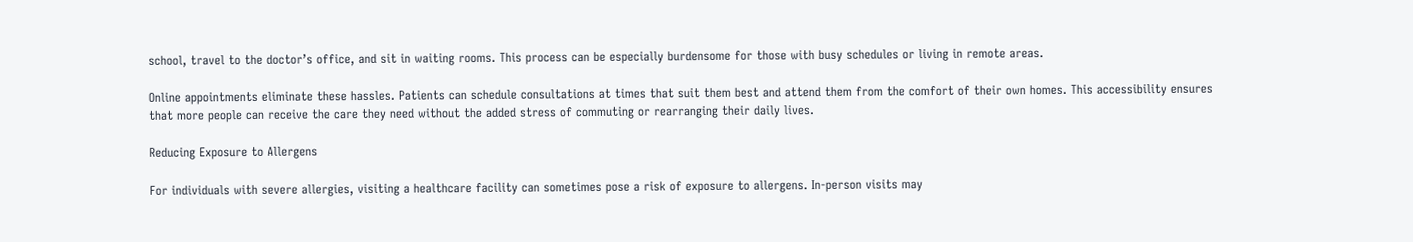school, travel to the doctor’s office, and sit in waiting rooms. This process can be especially burdensome for those with busy schedules or living in remote areas.

Online appointments eliminate these hassles. Patients can schedule consultations at times that suit them best and attend them from the comfort of their own homes. This accessibility ensures that more people can receive the care they need without the added stress of commuting or rearranging their daily lives.

Reducing Exposure to Allergens

For individuals with severe allergies, visiting a healthcare facility can sometimes pose a risk of exposure to allergens. In-person visits may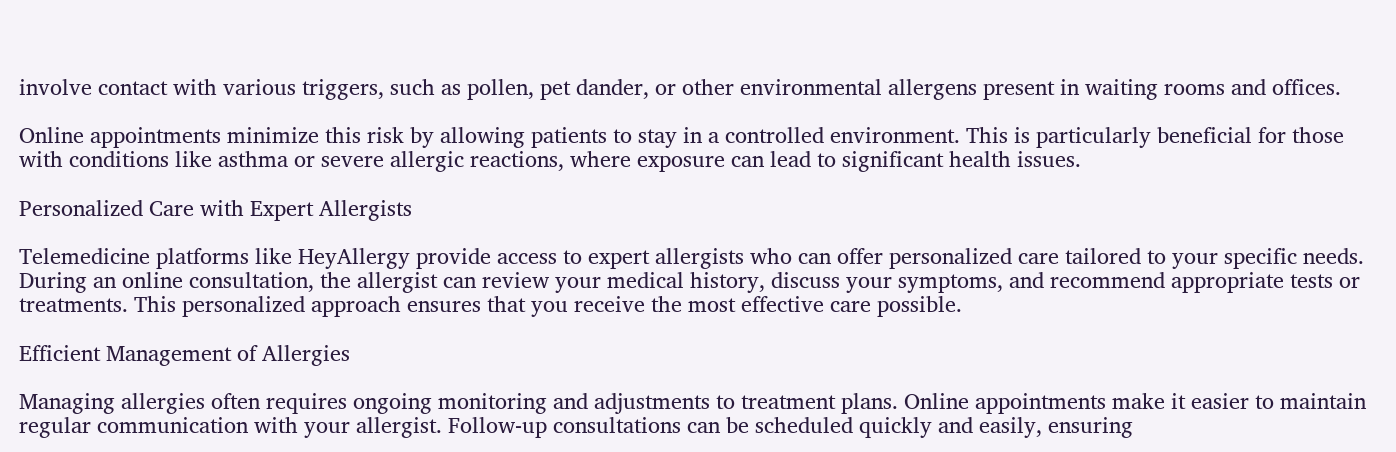involve contact with various triggers, such as pollen, pet dander, or other environmental allergens present in waiting rooms and offices.

Online appointments minimize this risk by allowing patients to stay in a controlled environment. This is particularly beneficial for those with conditions like asthma or severe allergic reactions, where exposure can lead to significant health issues.

Personalized Care with Expert Allergists

Telemedicine platforms like HeyAllergy provide access to expert allergists who can offer personalized care tailored to your specific needs. During an online consultation, the allergist can review your medical history, discuss your symptoms, and recommend appropriate tests or treatments. This personalized approach ensures that you receive the most effective care possible.

Efficient Management of Allergies

Managing allergies often requires ongoing monitoring and adjustments to treatment plans. Online appointments make it easier to maintain regular communication with your allergist. Follow-up consultations can be scheduled quickly and easily, ensuring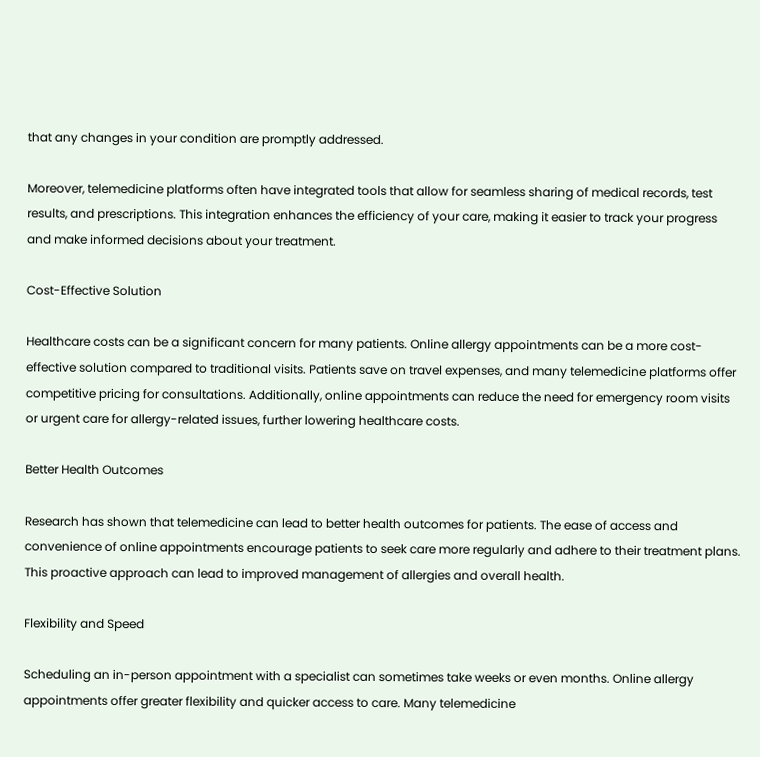that any changes in your condition are promptly addressed.

Moreover, telemedicine platforms often have integrated tools that allow for seamless sharing of medical records, test results, and prescriptions. This integration enhances the efficiency of your care, making it easier to track your progress and make informed decisions about your treatment.

Cost-Effective Solution

Healthcare costs can be a significant concern for many patients. Online allergy appointments can be a more cost-effective solution compared to traditional visits. Patients save on travel expenses, and many telemedicine platforms offer competitive pricing for consultations. Additionally, online appointments can reduce the need for emergency room visits or urgent care for allergy-related issues, further lowering healthcare costs.

Better Health Outcomes

Research has shown that telemedicine can lead to better health outcomes for patients. The ease of access and convenience of online appointments encourage patients to seek care more regularly and adhere to their treatment plans. This proactive approach can lead to improved management of allergies and overall health.

Flexibility and Speed

Scheduling an in-person appointment with a specialist can sometimes take weeks or even months. Online allergy appointments offer greater flexibility and quicker access to care. Many telemedicine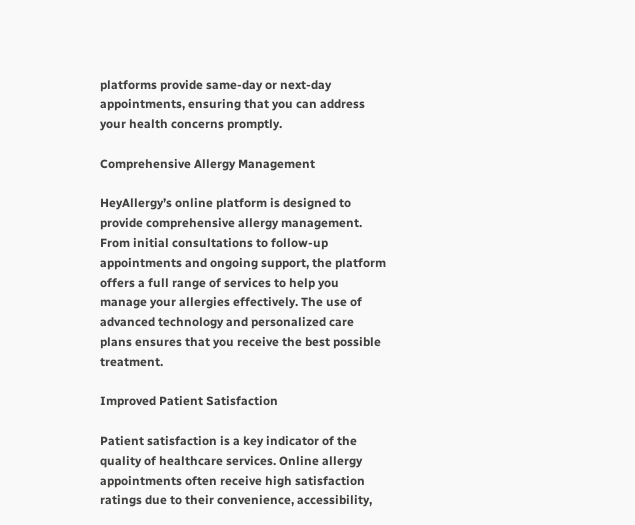platforms provide same-day or next-day appointments, ensuring that you can address your health concerns promptly.

Comprehensive Allergy Management

HeyAllergy’s online platform is designed to provide comprehensive allergy management. From initial consultations to follow-up appointments and ongoing support, the platform offers a full range of services to help you manage your allergies effectively. The use of advanced technology and personalized care plans ensures that you receive the best possible treatment.

Improved Patient Satisfaction

Patient satisfaction is a key indicator of the quality of healthcare services. Online allergy appointments often receive high satisfaction ratings due to their convenience, accessibility,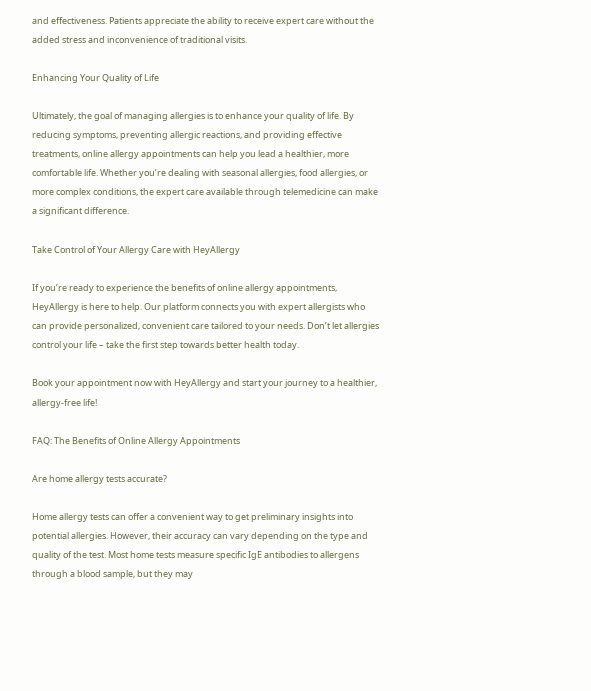and effectiveness. Patients appreciate the ability to receive expert care without the added stress and inconvenience of traditional visits.

Enhancing Your Quality of Life

Ultimately, the goal of managing allergies is to enhance your quality of life. By reducing symptoms, preventing allergic reactions, and providing effective treatments, online allergy appointments can help you lead a healthier, more comfortable life. Whether you’re dealing with seasonal allergies, food allergies, or more complex conditions, the expert care available through telemedicine can make a significant difference.

Take Control of Your Allergy Care with HeyAllergy

If you’re ready to experience the benefits of online allergy appointments, HeyAllergy is here to help. Our platform connects you with expert allergists who can provide personalized, convenient care tailored to your needs. Don’t let allergies control your life – take the first step towards better health today.

Book your appointment now with HeyAllergy and start your journey to a healthier, allergy-free life!

FAQ: The Benefits of Online Allergy Appointments

Are home allergy tests accurate?

Home allergy tests can offer a convenient way to get preliminary insights into potential allergies. However, their accuracy can vary depending on the type and quality of the test. Most home tests measure specific IgE antibodies to allergens through a blood sample, but they may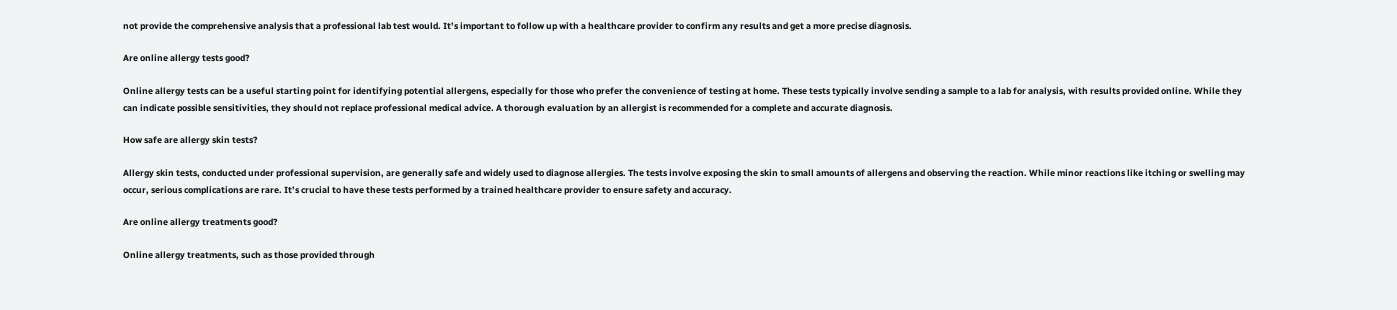not provide the comprehensive analysis that a professional lab test would. It’s important to follow up with a healthcare provider to confirm any results and get a more precise diagnosis.

Are online allergy tests good?

Online allergy tests can be a useful starting point for identifying potential allergens, especially for those who prefer the convenience of testing at home. These tests typically involve sending a sample to a lab for analysis, with results provided online. While they can indicate possible sensitivities, they should not replace professional medical advice. A thorough evaluation by an allergist is recommended for a complete and accurate diagnosis.

How safe are allergy skin tests?

Allergy skin tests, conducted under professional supervision, are generally safe and widely used to diagnose allergies. The tests involve exposing the skin to small amounts of allergens and observing the reaction. While minor reactions like itching or swelling may occur, serious complications are rare. It’s crucial to have these tests performed by a trained healthcare provider to ensure safety and accuracy.

Are online allergy treatments good?

Online allergy treatments, such as those provided through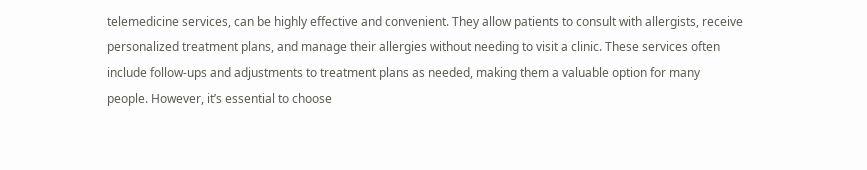telemedicine services, can be highly effective and convenient. They allow patients to consult with allergists, receive personalized treatment plans, and manage their allergies without needing to visit a clinic. These services often include follow-ups and adjustments to treatment plans as needed, making them a valuable option for many people. However, it’s essential to choose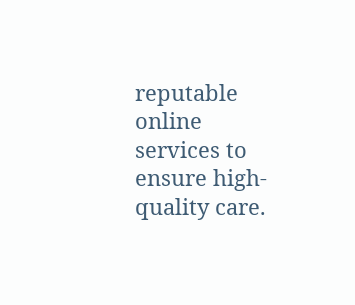reputable online services to ensure high-quality care.